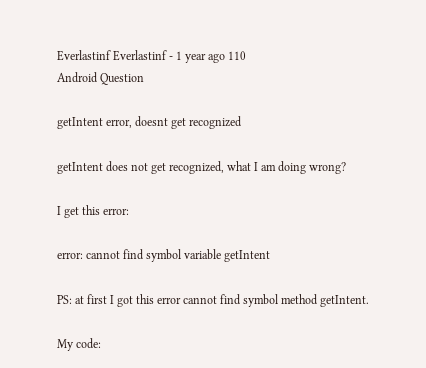Everlastinf Everlastinf - 1 year ago 110
Android Question

getIntent error, doesnt get recognized

getIntent does not get recognized, what I am doing wrong?

I get this error:

error: cannot find symbol variable getIntent

PS: at first I got this error cannot find symbol method getIntent.

My code: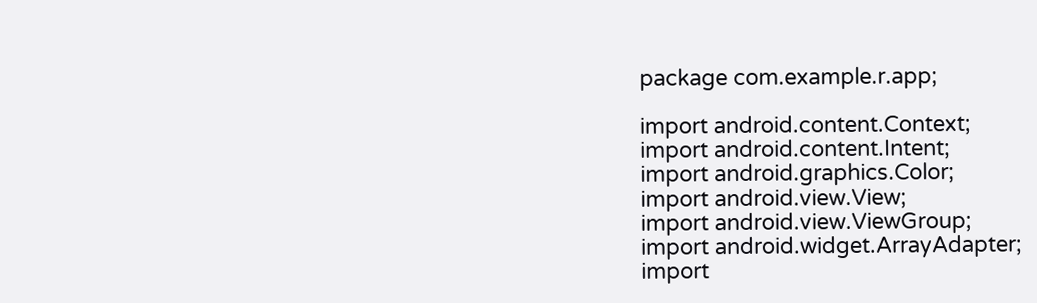package com.example.r.app;

import android.content.Context;
import android.content.Intent;
import android.graphics.Color;
import android.view.View;
import android.view.ViewGroup;
import android.widget.ArrayAdapter;
import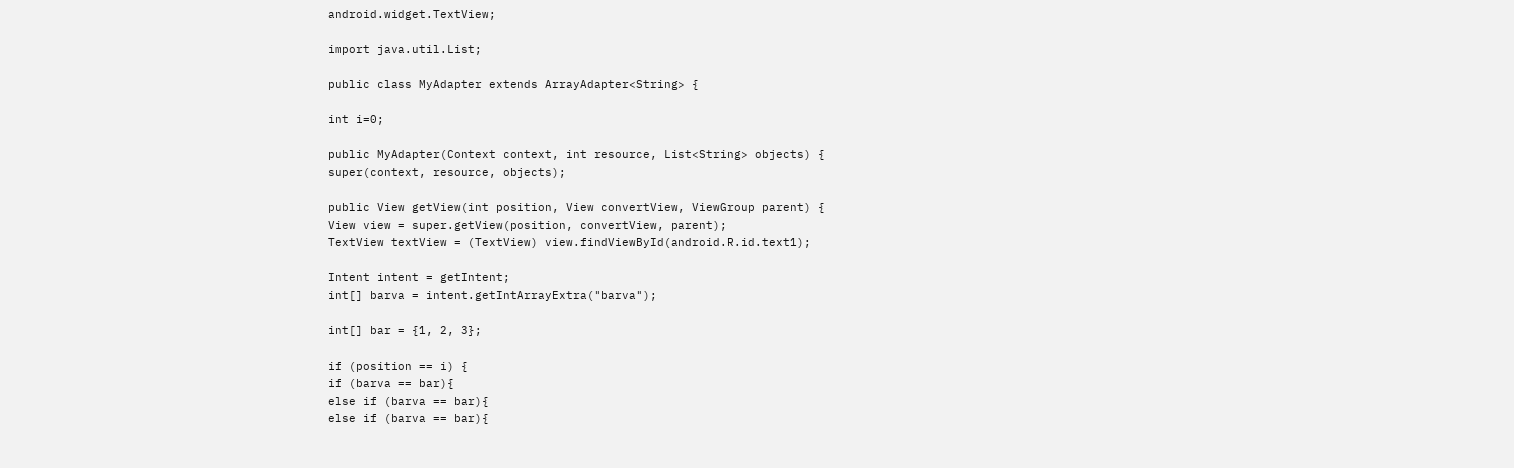android.widget.TextView;

import java.util.List;

public class MyAdapter extends ArrayAdapter<String> {

int i=0;

public MyAdapter(Context context, int resource, List<String> objects) {
super(context, resource, objects);

public View getView(int position, View convertView, ViewGroup parent) {
View view = super.getView(position, convertView, parent);
TextView textView = (TextView) view.findViewById(android.R.id.text1);

Intent intent = getIntent;
int[] barva = intent.getIntArrayExtra("barva");

int[] bar = {1, 2, 3};

if (position == i) {
if (barva == bar){
else if (barva == bar){
else if (barva == bar){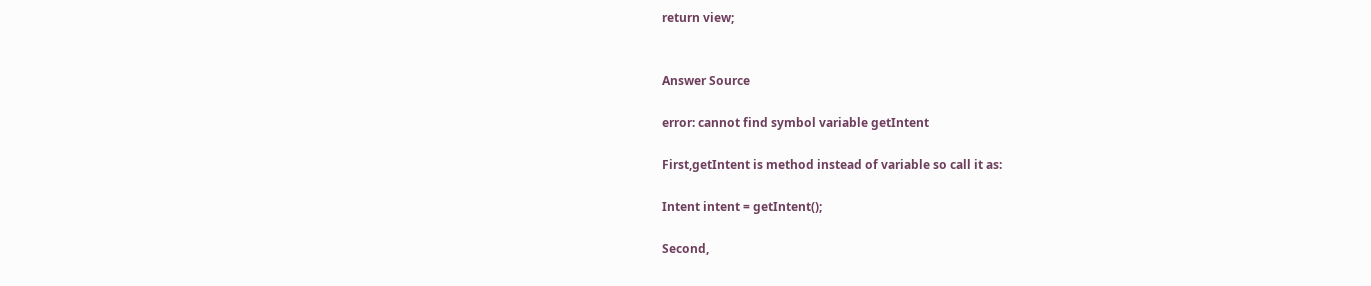return view;


Answer Source

error: cannot find symbol variable getIntent

First,getIntent is method instead of variable so call it as:

Intent intent = getIntent();

Second,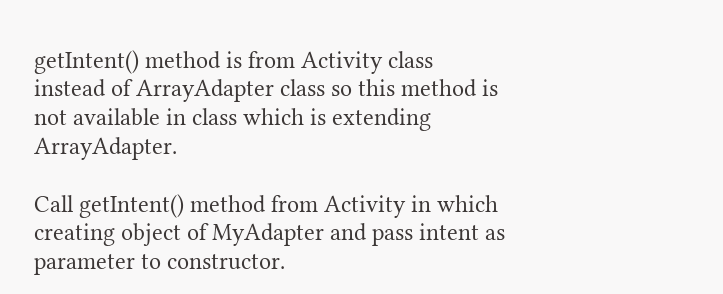getIntent() method is from Activity class instead of ArrayAdapter class so this method is not available in class which is extending ArrayAdapter.

Call getIntent() method from Activity in which creating object of MyAdapter and pass intent as parameter to constructor.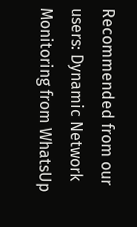Recommended from our users: Dynamic Network Monitoring from WhatsUp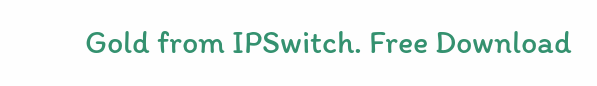Gold from IPSwitch. Free Download